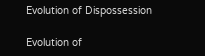Evolution of Dispossession

Evolution of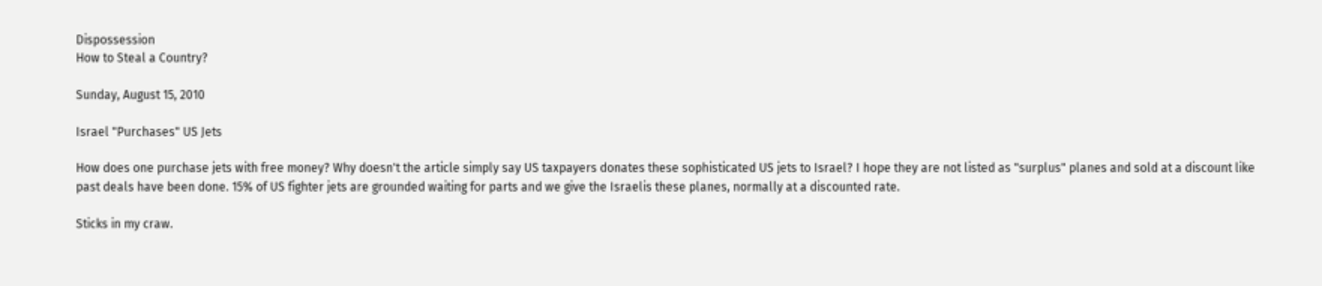Dispossession
How to Steal a Country?

Sunday, August 15, 2010

Israel "Purchases" US Jets

How does one purchase jets with free money? Why doesn't the article simply say US taxpayers donates these sophisticated US jets to Israel? I hope they are not listed as "surplus" planes and sold at a discount like past deals have been done. 15% of US fighter jets are grounded waiting for parts and we give the Israelis these planes, normally at a discounted rate.

Sticks in my craw.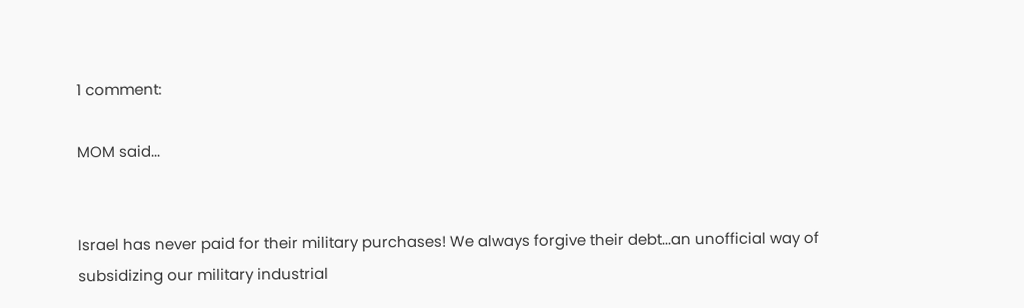1 comment:

MOM said...


Israel has never paid for their military purchases! We always forgive their debt...an unofficial way of subsidizing our military industrial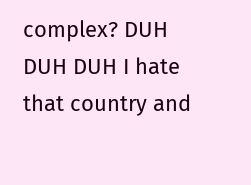complex? DUH DUH DUH I hate that country and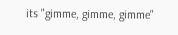its "gimme, gimme, gimme"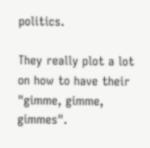politics.

They really plot a lot on how to have their "gimme, gimme, gimmes".